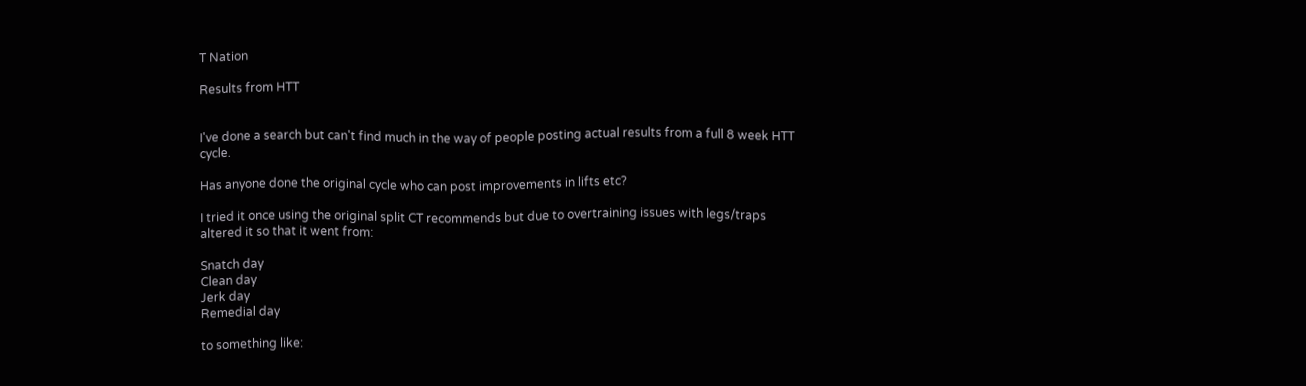T Nation

Results from HTT


I've done a search but can't find much in the way of people posting actual results from a full 8 week HTT cycle.

Has anyone done the original cycle who can post improvements in lifts etc?

I tried it once using the original split CT recommends but due to overtraining issues with legs/traps altered it so that it went from:

Snatch day
Clean day
Jerk day
Remedial day

to something like: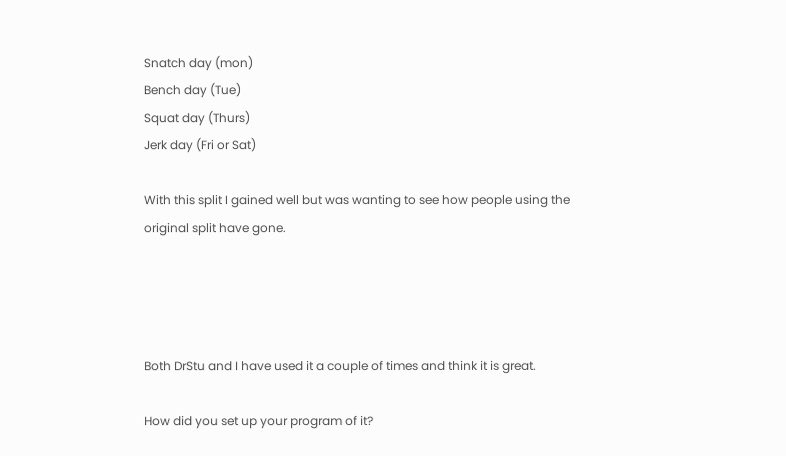Snatch day (mon)
Bench day (Tue)
Squat day (Thurs)
Jerk day (Fri or Sat)

With this split I gained well but was wanting to see how people using the original split have gone.




Both DrStu and I have used it a couple of times and think it is great.

How did you set up your program of it?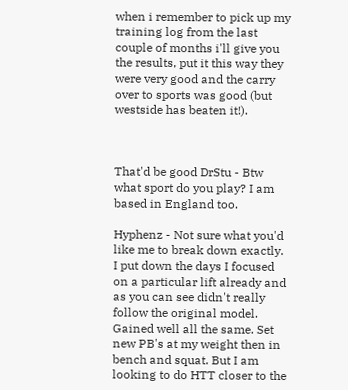when i remember to pick up my training log from the last couple of months i'll give you the results, put it this way they were very good and the carry over to sports was good (but westside has beaten it!).



That'd be good DrStu - Btw what sport do you play? I am based in England too.

Hyphenz - Not sure what you'd like me to break down exactly. I put down the days I focused on a particular lift already and as you can see didn't really follow the original model. Gained well all the same. Set new PB's at my weight then in bench and squat. But I am looking to do HTT closer to the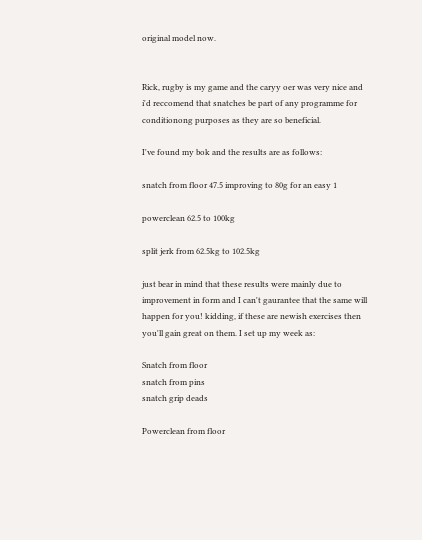original model now.


Rick, rugby is my game and the caryy oer was very nice and i'd reccomend that snatches be part of any programme for conditionong purposes as they are so beneficial.

I've found my bok and the results are as follows:

snatch from floor 47.5 improving to 80g for an easy 1

powerclean 62.5 to 100kg

split jerk from 62.5kg to 102.5kg

just bear in mind that these results were mainly due to improvement in form and I can't gaurantee that the same will happen for you! kidding, if these are newish exercises then you'll gain great on them. I set up my week as:

Snatch from floor
snatch from pins
snatch grip deads

Powerclean from floor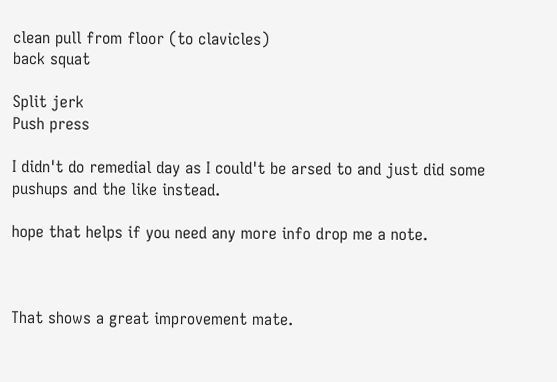clean pull from floor (to clavicles)
back squat

Split jerk
Push press

I didn't do remedial day as I could't be arsed to and just did some pushups and the like instead.

hope that helps if you need any more info drop me a note.



That shows a great improvement mate.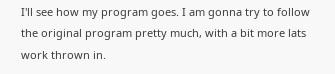I'll see how my program goes. I am gonna try to follow the original program pretty much, with a bit more lats work thrown in.